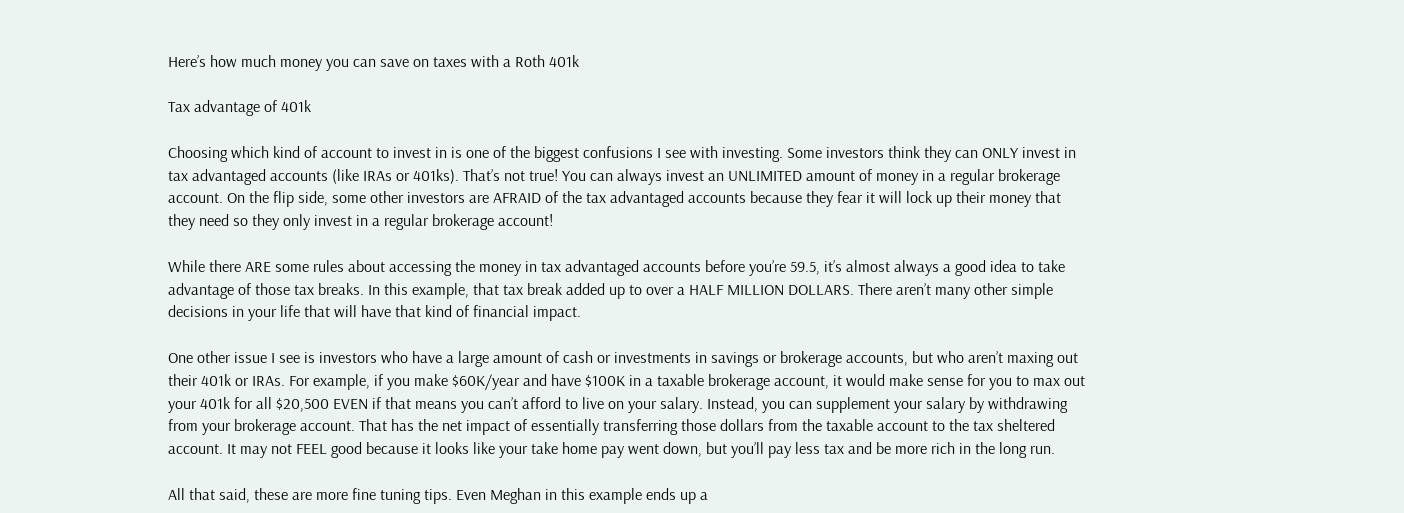Here’s how much money you can save on taxes with a Roth 401k

Tax advantage of 401k

Choosing which kind of account to invest in is one of the biggest confusions I see with investing. Some investors think they can ONLY invest in tax advantaged accounts (like IRAs or 401ks). That’s not true! You can always invest an UNLIMITED amount of money in a regular brokerage account. On the flip side, some other investors are AFRAID of the tax advantaged accounts because they fear it will lock up their money that they need so they only invest in a regular brokerage account!

While there ARE some rules about accessing the money in tax advantaged accounts before you’re 59.5, it’s almost always a good idea to take advantage of those tax breaks. In this example, that tax break added up to over a HALF MILLION DOLLARS. There aren’t many other simple decisions in your life that will have that kind of financial impact.

One other issue I see is investors who have a large amount of cash or investments in savings or brokerage accounts, but who aren’t maxing out their 401k or IRAs. For example, if you make $60K/year and have $100K in a taxable brokerage account, it would make sense for you to max out your 401k for all $20,500 EVEN if that means you can’t afford to live on your salary. Instead, you can supplement your salary by withdrawing from your brokerage account. That has the net impact of essentially transferring those dollars from the taxable account to the tax sheltered account. It may not FEEL good because it looks like your take home pay went down, but you’ll pay less tax and be more rich in the long run.

All that said, these are more fine tuning tips. Even Meghan in this example ends up a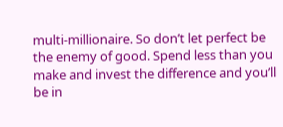multi-millionaire. So don’t let perfect be the enemy of good. Spend less than you make and invest the difference and you’ll be in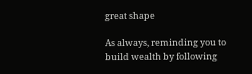great shape

As always, reminding you to build wealth by following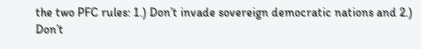the two PFC rules: 1.) Don’t invade sovereign democratic nations and 2.) Don’t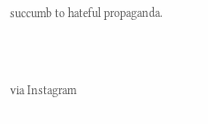succumb to hateful propaganda.


via Instagram